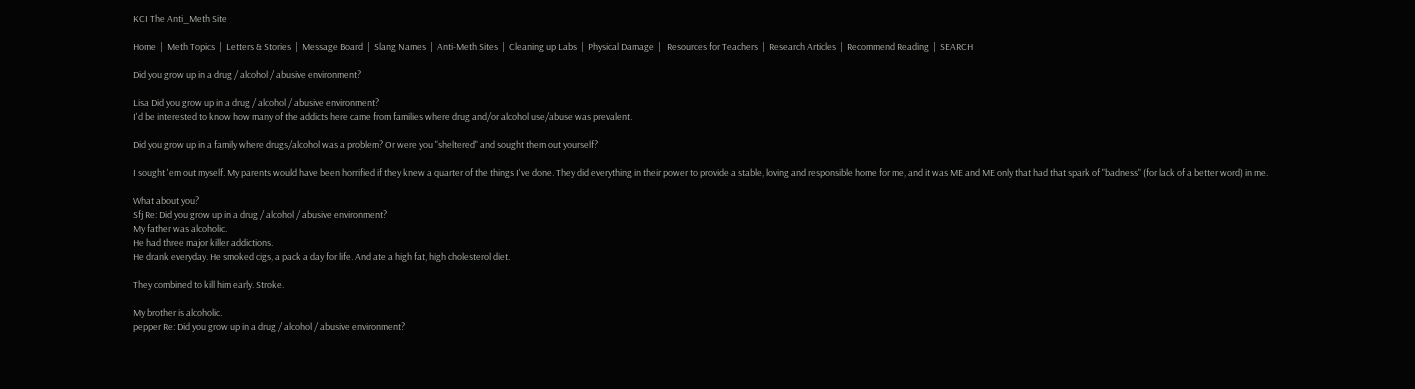KCI The Anti_Meth Site

Home  |  Meth Topics  |  Letters & Stories  |  Message Board  |  Slang Names  |  Anti-Meth Sites  |  Cleaning up Labs  |  Physical Damage  |   Resources for Teachers  |  Research Articles  |  Recommend Reading  |  SEARCH

Did you grow up in a drug / alcohol / abusive environment?

Lisa Did you grow up in a drug / alcohol / abusive environment?
I'd be interested to know how many of the addicts here came from families where drug and/or alcohol use/abuse was prevalent.

Did you grow up in a family where drugs/alcohol was a problem? Or were you "sheltered" and sought them out yourself?

I sought 'em out myself. My parents would have been horrified if they knew a quarter of the things I've done. They did everything in their power to provide a stable, loving and responsible home for me, and it was ME and ME only that had that spark of "badness" (for lack of a better word) in me.

What about you?
Sfj Re: Did you grow up in a drug / alcohol / abusive environment?
My father was alcoholic.
He had three major killer addictions.
He drank everyday. He smoked cigs, a pack a day for life. And ate a high fat, high cholesterol diet.

They combined to kill him early. Stroke.

My brother is alcoholic.
pepper Re: Did you grow up in a drug / alcohol / abusive environment?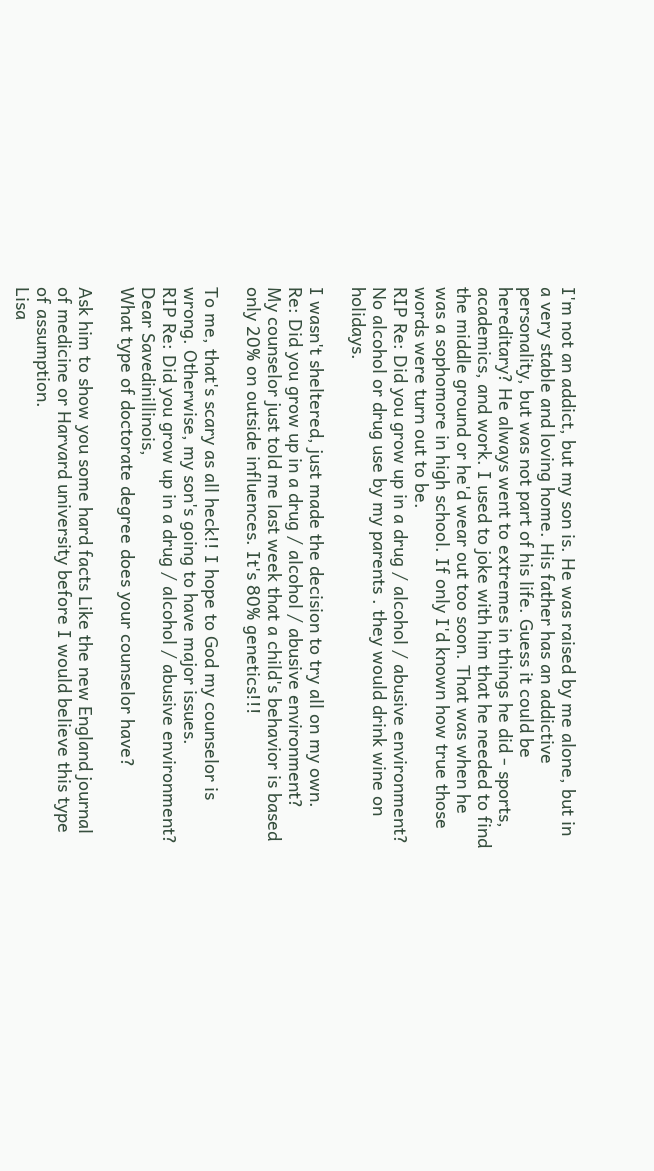I'm not an addict, but my son is. He was raised by me alone, but in a very stable and loving home. His father has an addictive personality, but was not part of his life. Guess it could be hereditary? He always went to extremes in things he did - sports, academics, and work. I used to joke with him that he needed to find the middle ground or he'd wear out too soon. That was when he was a sophomore in high school. If only I'd known how true those words were turn out to be.
RIP Re: Did you grow up in a drug / alcohol / abusive environment?
No alcohol or drug use by my parents . they would drink wine on holidays.

I wasn't sheltered, just made the decision to try all on my own.
Re: Did you grow up in a drug / alcohol / abusive environment?
My counselor just told me last week that a child's behavior is based only 20% on outside influences. It's 80% genetics!!!

To me, that's scary as all heck!! I hope to God my counselor is wrong. Otherwise, my son's going to have major issues.
RIP Re: Did you grow up in a drug / alcohol / abusive environment?
Dear Savedinillinois,
What type of doctorate degree does your counselor have?

Ask him to show you some hard facts Like the new England journal of medicine or Harvard university before I would believe this type of assumption.
Lisa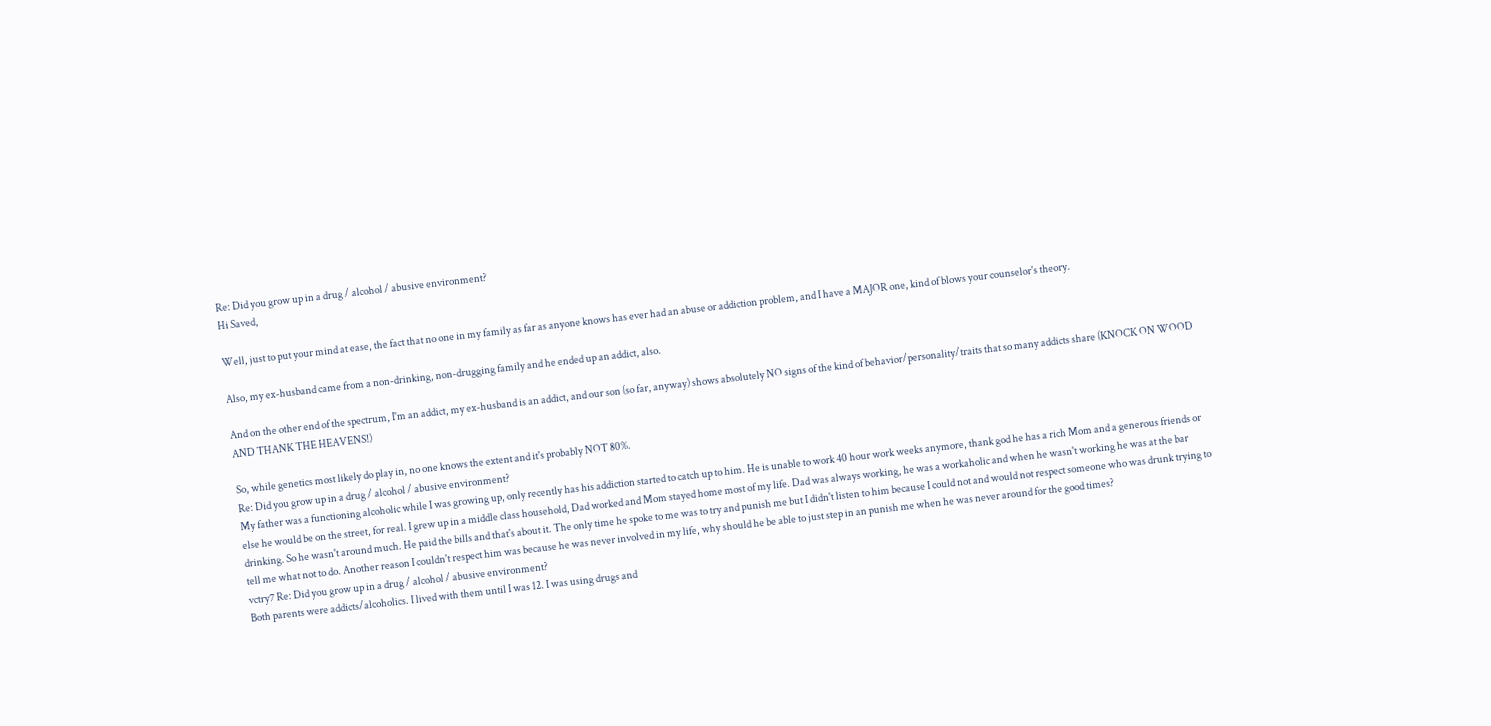Re: Did you grow up in a drug / alcohol / abusive environment?
Hi Saved,

Well, just to put your mind at ease, the fact that no one in my family as far as anyone knows has ever had an abuse or addiction problem, and I have a MAJOR one, kind of blows your counselor's theory.

Also, my ex-husband came from a non-drinking, non-drugging family and he ended up an addict, also.

And on the other end of the spectrum, I'm an addict, my ex-husband is an addict, and our son (so far, anyway) shows absolutely NO signs of the kind of behavior/personality/traits that so many addicts share (KNOCK ON WOOD AND THANK THE HEAVENS!)

So, while genetics most likely do play in, no one knows the extent and it's probably NOT 80%.
Re: Did you grow up in a drug / alcohol / abusive environment?
My father was a functioning alcoholic while I was growing up, only recently has his addiction started to catch up to him. He is unable to work 40 hour work weeks anymore, thank god he has a rich Mom and a generous friends or else he would be on the street, for real. I grew up in a middle class household, Dad worked and Mom stayed home most of my life. Dad was always working, he was a workaholic and when he wasn't working he was at the bar drinking. So he wasn't around much. He paid the bills and that's about it. The only time he spoke to me was to try and punish me but I didn't listen to him because I could not and would not respect someone who was drunk trying to tell me what not to do. Another reason I couldn't respect him was because he was never involved in my life, why should he be able to just step in an punish me when he was never around for the good times?
vctry7 Re: Did you grow up in a drug / alcohol / abusive environment?
Both parents were addicts/alcoholics. I lived with them until I was 12. I was using drugs and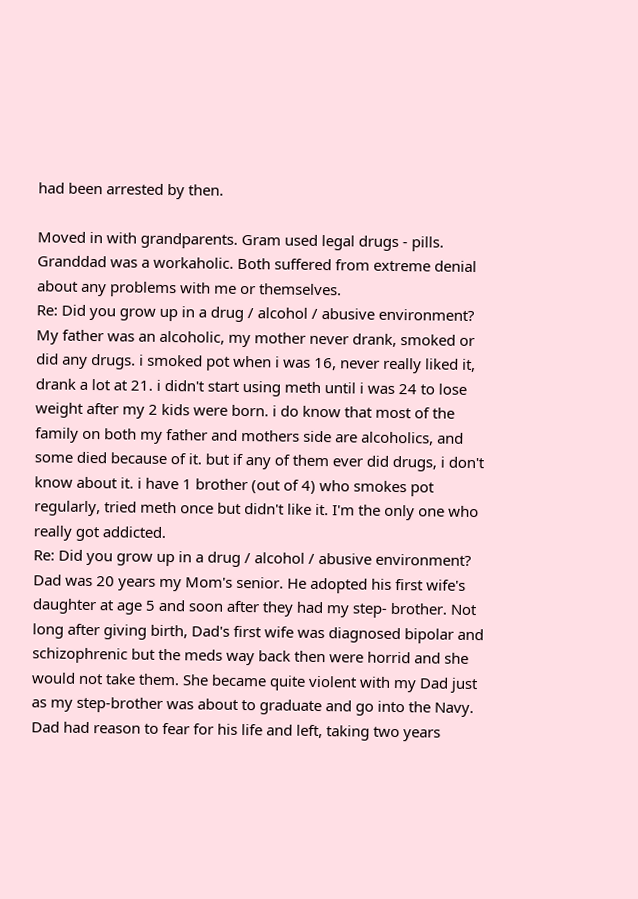had been arrested by then.

Moved in with grandparents. Gram used legal drugs - pills. Granddad was a workaholic. Both suffered from extreme denial about any problems with me or themselves.
Re: Did you grow up in a drug / alcohol / abusive environment?
My father was an alcoholic, my mother never drank, smoked or did any drugs. i smoked pot when i was 16, never really liked it, drank a lot at 21. i didn't start using meth until i was 24 to lose weight after my 2 kids were born. i do know that most of the family on both my father and mothers side are alcoholics, and some died because of it. but if any of them ever did drugs, i don't know about it. i have 1 brother (out of 4) who smokes pot regularly, tried meth once but didn't like it. I'm the only one who really got addicted.
Re: Did you grow up in a drug / alcohol / abusive environment?
Dad was 20 years my Mom's senior. He adopted his first wife's daughter at age 5 and soon after they had my step- brother. Not long after giving birth, Dad's first wife was diagnosed bipolar and schizophrenic but the meds way back then were horrid and she would not take them. She became quite violent with my Dad just as my step-brother was about to graduate and go into the Navy. Dad had reason to fear for his life and left, taking two years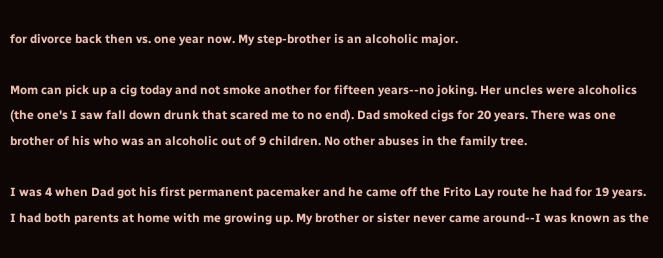for divorce back then vs. one year now. My step-brother is an alcoholic major.

Mom can pick up a cig today and not smoke another for fifteen years--no joking. Her uncles were alcoholics (the one's I saw fall down drunk that scared me to no end). Dad smoked cigs for 20 years. There was one brother of his who was an alcoholic out of 9 children. No other abuses in the family tree.

I was 4 when Dad got his first permanent pacemaker and he came off the Frito Lay route he had for 19 years. I had both parents at home with me growing up. My brother or sister never came around--I was known as the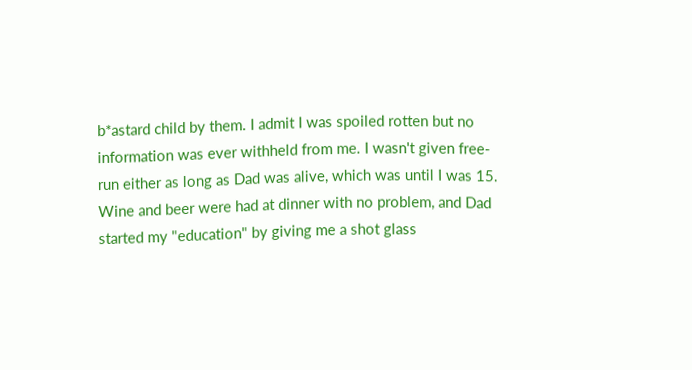b*astard child by them. I admit I was spoiled rotten but no information was ever withheld from me. I wasn't given free-run either as long as Dad was alive, which was until I was 15. Wine and beer were had at dinner with no problem, and Dad started my "education" by giving me a shot glass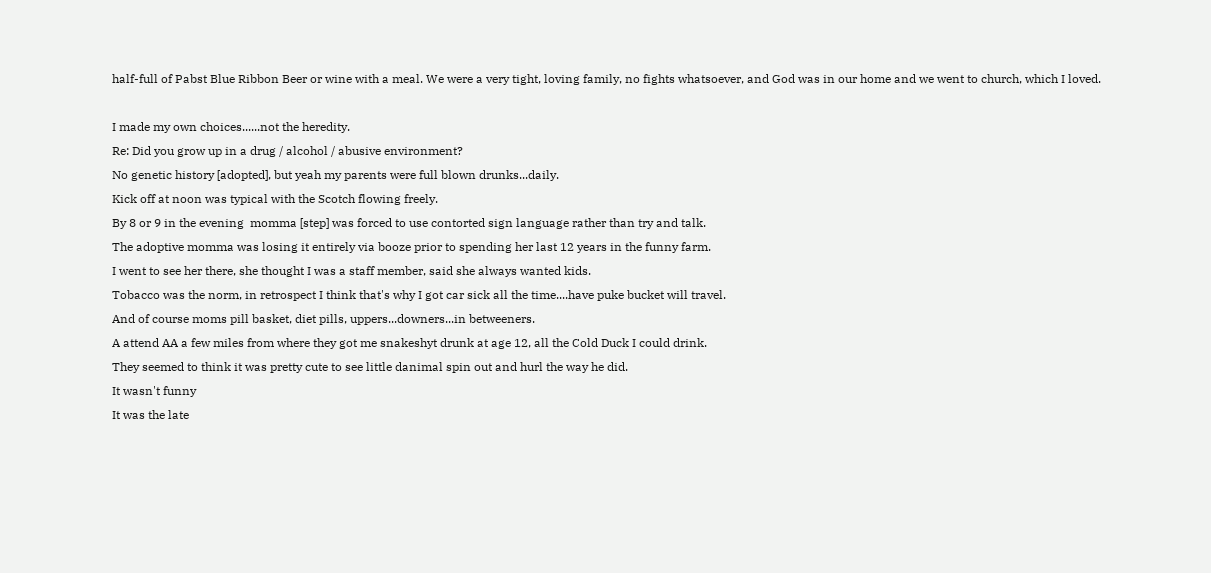half-full of Pabst Blue Ribbon Beer or wine with a meal. We were a very tight, loving family, no fights whatsoever, and God was in our home and we went to church, which I loved.

I made my own choices......not the heredity.
Re: Did you grow up in a drug / alcohol / abusive environment?
No genetic history [adopted], but yeah my parents were full blown drunks...daily.
Kick off at noon was typical with the Scotch flowing freely.
By 8 or 9 in the evening  momma [step] was forced to use contorted sign language rather than try and talk.
The adoptive momma was losing it entirely via booze prior to spending her last 12 years in the funny farm.
I went to see her there, she thought I was a staff member, said she always wanted kids.
Tobacco was the norm, in retrospect I think that's why I got car sick all the time....have puke bucket will travel.
And of course moms pill basket, diet pills, uppers...downers...in betweeners.
A attend AA a few miles from where they got me snakeshyt drunk at age 12, all the Cold Duck I could drink.
They seemed to think it was pretty cute to see little danimal spin out and hurl the way he did.
It wasn't funny
It was the late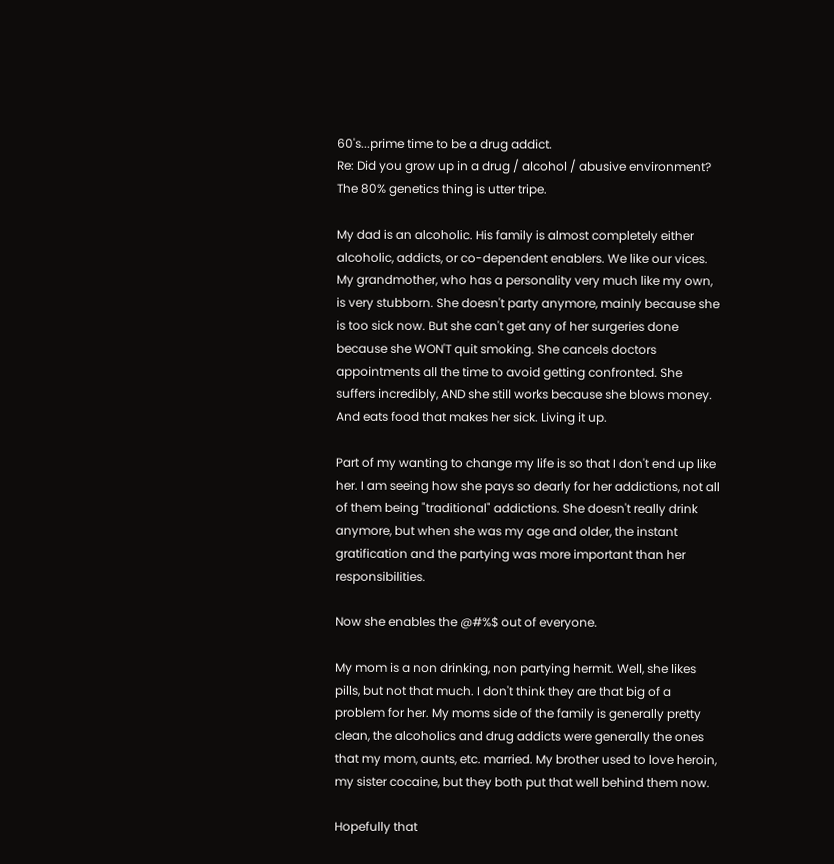60's...prime time to be a drug addict.
Re: Did you grow up in a drug / alcohol / abusive environment?
The 80% genetics thing is utter tripe.

My dad is an alcoholic. His family is almost completely either alcoholic, addicts, or co-dependent enablers. We like our vices. My grandmother, who has a personality very much like my own, is very stubborn. She doesn't party anymore, mainly because she is too sick now. But she can't get any of her surgeries done because she WON'T quit smoking. She cancels doctors appointments all the time to avoid getting confronted. She suffers incredibly, AND she still works because she blows money. And eats food that makes her sick. Living it up.

Part of my wanting to change my life is so that I don't end up like her. I am seeing how she pays so dearly for her addictions, not all of them being "traditional" addictions. She doesn't really drink anymore, but when she was my age and older, the instant gratification and the partying was more important than her responsibilities.

Now she enables the @#%$ out of everyone.

My mom is a non drinking, non partying hermit. Well, she likes pills, but not that much. I don't think they are that big of a problem for her. My moms side of the family is generally pretty clean, the alcoholics and drug addicts were generally the ones that my mom, aunts, etc. married. My brother used to love heroin, my sister cocaine, but they both put that well behind them now.

Hopefully that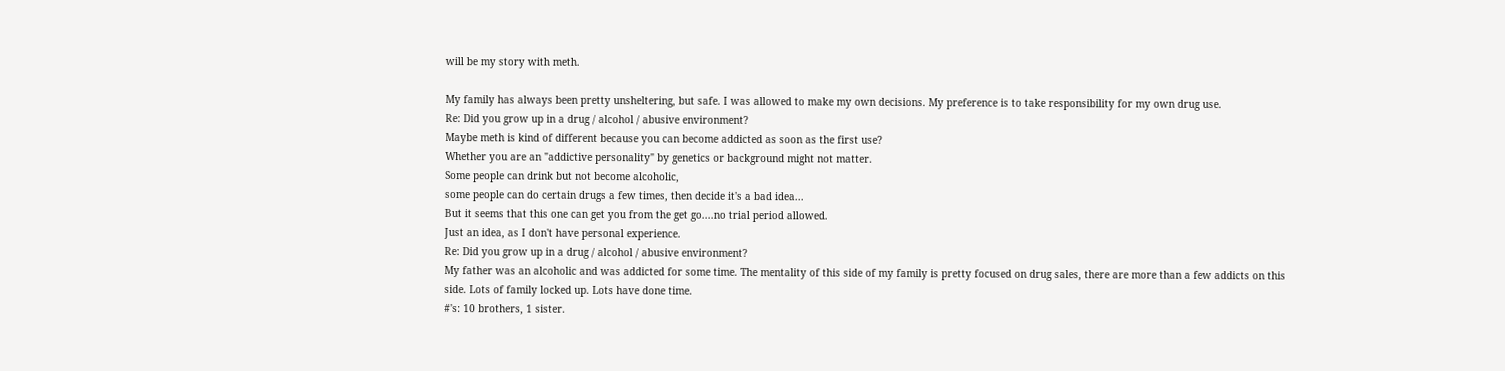will be my story with meth.

My family has always been pretty unsheltering, but safe. I was allowed to make my own decisions. My preference is to take responsibility for my own drug use.
Re: Did you grow up in a drug / alcohol / abusive environment?
Maybe meth is kind of different because you can become addicted as soon as the first use?
Whether you are an "addictive personality" by genetics or background might not matter.
Some people can drink but not become alcoholic,
some people can do certain drugs a few times, then decide it's a bad idea...
But it seems that this one can get you from the get go....no trial period allowed.
Just an idea, as I don't have personal experience.
Re: Did you grow up in a drug / alcohol / abusive environment?
My father was an alcoholic and was addicted for some time. The mentality of this side of my family is pretty focused on drug sales, there are more than a few addicts on this side. Lots of family locked up. Lots have done time.
#'s: 10 brothers, 1 sister.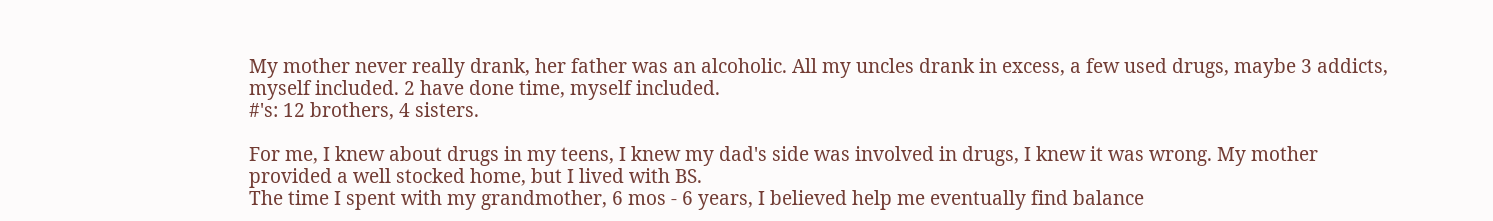My mother never really drank, her father was an alcoholic. All my uncles drank in excess, a few used drugs, maybe 3 addicts, myself included. 2 have done time, myself included.
#'s: 12 brothers, 4 sisters.

For me, I knew about drugs in my teens, I knew my dad's side was involved in drugs, I knew it was wrong. My mother provided a well stocked home, but I lived with BS.
The time I spent with my grandmother, 6 mos - 6 years, I believed help me eventually find balance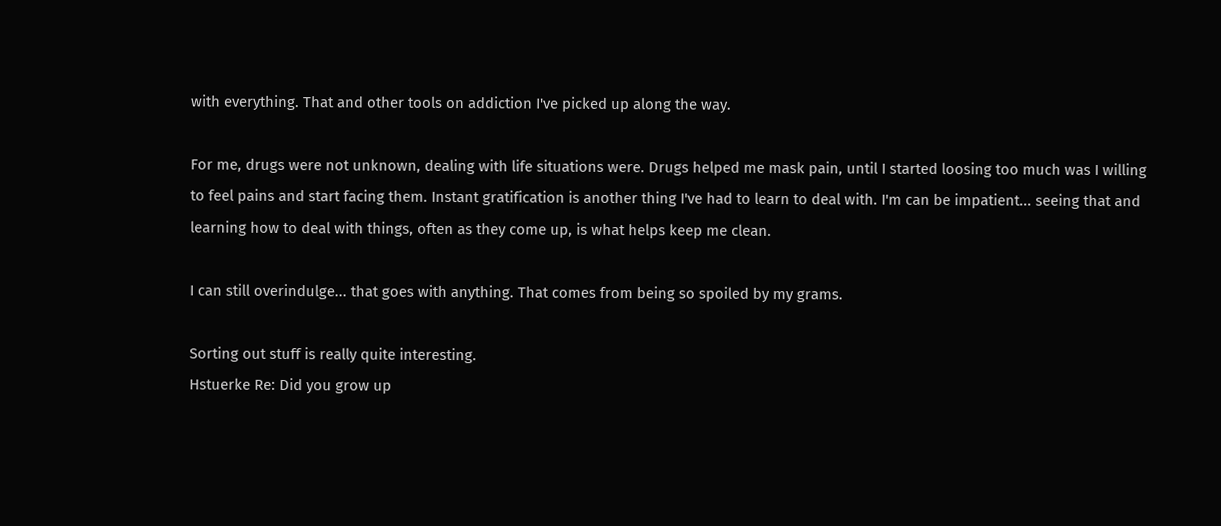with everything. That and other tools on addiction I've picked up along the way.

For me, drugs were not unknown, dealing with life situations were. Drugs helped me mask pain, until I started loosing too much was I willing to feel pains and start facing them. Instant gratification is another thing I've had to learn to deal with. I'm can be impatient... seeing that and learning how to deal with things, often as they come up, is what helps keep me clean.

I can still overindulge... that goes with anything. That comes from being so spoiled by my grams.

Sorting out stuff is really quite interesting.
Hstuerke Re: Did you grow up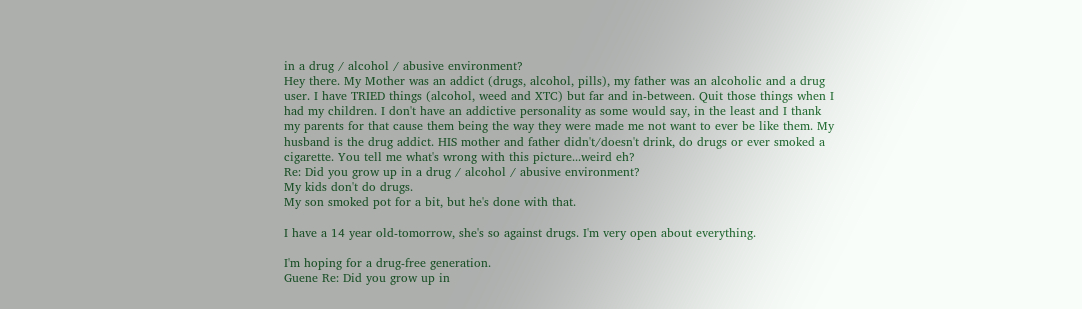in a drug / alcohol / abusive environment?
Hey there. My Mother was an addict (drugs, alcohol, pills), my father was an alcoholic and a drug user. I have TRIED things (alcohol, weed and XTC) but far and in-between. Quit those things when I had my children. I don't have an addictive personality as some would say, in the least and I thank my parents for that cause them being the way they were made me not want to ever be like them. My husband is the drug addict. HIS mother and father didn't/doesn't drink, do drugs or ever smoked a cigarette. You tell me what's wrong with this picture...weird eh?
Re: Did you grow up in a drug / alcohol / abusive environment?
My kids don't do drugs.
My son smoked pot for a bit, but he's done with that.

I have a 14 year old-tomorrow, she's so against drugs. I'm very open about everything.

I'm hoping for a drug-free generation.
Guene Re: Did you grow up in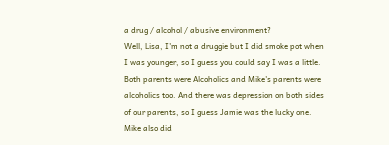a drug / alcohol / abusive environment?
Well, Lisa, I'm not a druggie but I did smoke pot when I was younger, so I guess you could say I was a little. Both parents were Alcoholics and Mike's parents were alcoholics too. And there was depression on both sides of our parents, so I guess Jamie was the lucky one. Mike also did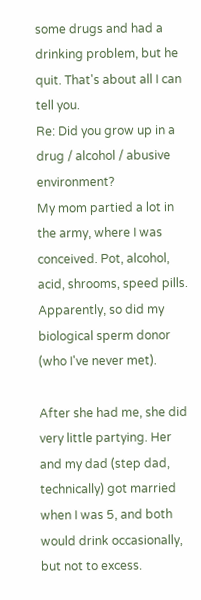some drugs and had a drinking problem, but he quit. That's about all I can tell you.
Re: Did you grow up in a drug / alcohol / abusive environment?
My mom partied a lot in the army, where I was conceived. Pot, alcohol, acid, shrooms, speed pills. Apparently, so did my biological sperm donor (who I've never met).

After she had me, she did very little partying. Her and my dad (step dad, technically) got married when I was 5, and both would drink occasionally, but not to excess.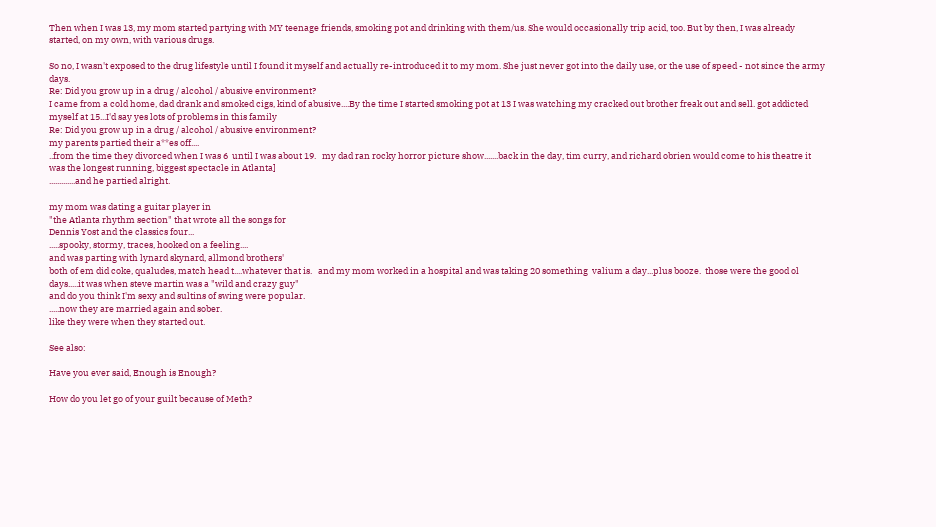Then when I was 13, my mom started partying with MY teenage friends, smoking pot and drinking with them/us. She would occasionally trip acid, too. But by then, I was already started, on my own, with various drugs.

So no, I wasn't exposed to the drug lifestyle until I found it myself and actually re-introduced it to my mom. She just never got into the daily use, or the use of speed - not since the army days.
Re: Did you grow up in a drug / alcohol / abusive environment?
I came from a cold home, dad drank and smoked cigs, kind of abusive....By the time I started smoking pot at 13 I was watching my cracked out brother freak out and sell. got addicted myself at 15...I'd say yes lots of problems in this family
Re: Did you grow up in a drug / alcohol / abusive environment?
my parents partied their a**es off....
..from the time they divorced when I was 6  until I was about 19.   my dad ran rocky horror picture show.......back in the day, tim curry, and richard obrien would come to his theatre it was the longest running, biggest spectacle in Atlanta]
.............and he partied alright.

my mom was dating a guitar player in
"the Atlanta rhythm section" that wrote all the songs for
Dennis Yost and the classics four...
.....spooky, stormy, traces, hooked on a feeling....
and was parting with lynard skynard, allmond brothers'
both of em did coke, qualudes, match head t....whatever that is.   and my mom worked in a hospital and was taking 20 something  valium a day...plus booze.  those were the good ol days.....it was when steve martin was a "wild and crazy guy"
and do you think I'm sexy and sultins of swing were popular.
.....now they are married again and sober.
like they were when they started out.

See also:

Have you ever said, Enough is Enough?

How do you let go of your guilt because of Meth?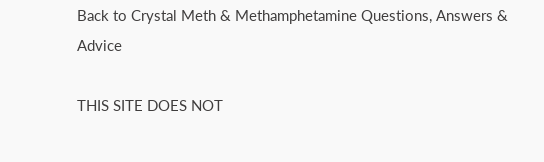Back to Crystal Meth & Methamphetamine Questions, Answers & Advice

THIS SITE DOES NOT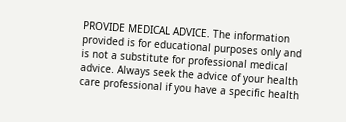PROVIDE MEDICAL ADVICE. The information provided is for educational purposes only and is not a substitute for professional medical advice. Always seek the advice of your health care professional if you have a specific health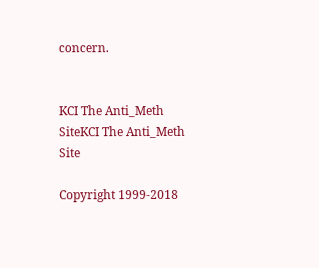concern.


KCI The Anti_Meth SiteKCI The Anti_Meth Site

Copyright 1999-2018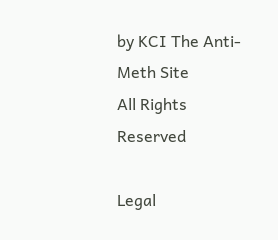by KCI The Anti-Meth Site
All Rights Reserved

Legal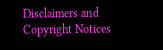Disclaimers and Copyright Notices